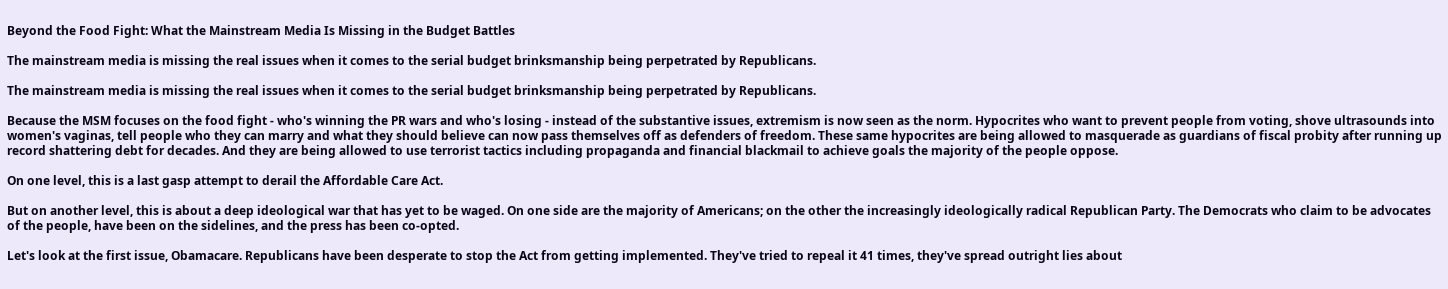Beyond the Food Fight: What the Mainstream Media Is Missing in the Budget Battles

The mainstream media is missing the real issues when it comes to the serial budget brinksmanship being perpetrated by Republicans.

The mainstream media is missing the real issues when it comes to the serial budget brinksmanship being perpetrated by Republicans.

Because the MSM focuses on the food fight - who's winning the PR wars and who's losing - instead of the substantive issues, extremism is now seen as the norm. Hypocrites who want to prevent people from voting, shove ultrasounds into women's vaginas, tell people who they can marry and what they should believe can now pass themselves off as defenders of freedom. These same hypocrites are being allowed to masquerade as guardians of fiscal probity after running up record shattering debt for decades. And they are being allowed to use terrorist tactics including propaganda and financial blackmail to achieve goals the majority of the people oppose.

On one level, this is a last gasp attempt to derail the Affordable Care Act.

But on another level, this is about a deep ideological war that has yet to be waged. On one side are the majority of Americans; on the other the increasingly ideologically radical Republican Party. The Democrats who claim to be advocates of the people, have been on the sidelines, and the press has been co-opted.

Let's look at the first issue, Obamacare. Republicans have been desperate to stop the Act from getting implemented. They've tried to repeal it 41 times, they've spread outright lies about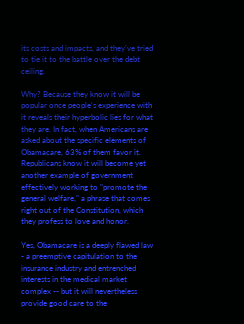its costs and impacts, and they've tried to tie it to the battle over the debt ceiling.

Why? Because they know it will be popular once people's experience with it reveals their hyperbolic lies for what they are. In fact, when Americans are asked about the specific elements of Obamacare, 63% of them favor it. Republicans know it will become yet another example of government effectively working to "promote the general welfare," a phrase that comes right out of the Constitution, which they profess to love and honor.

Yes, Obamacare is a deeply flawed law - a preemptive capitulation to the insurance industry and entrenched interests in the medical market complex -- but it will nevertheless provide good care to the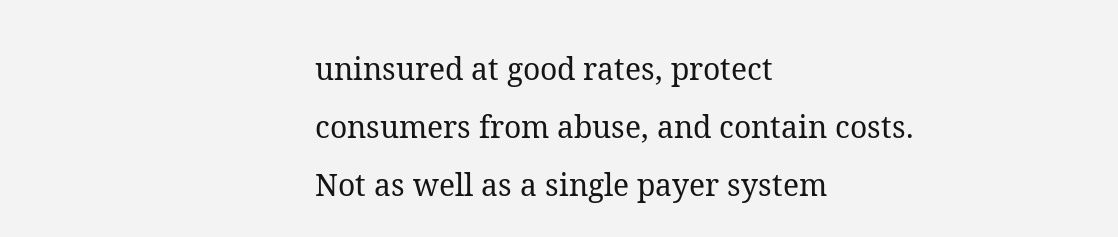uninsured at good rates, protect consumers from abuse, and contain costs. Not as well as a single payer system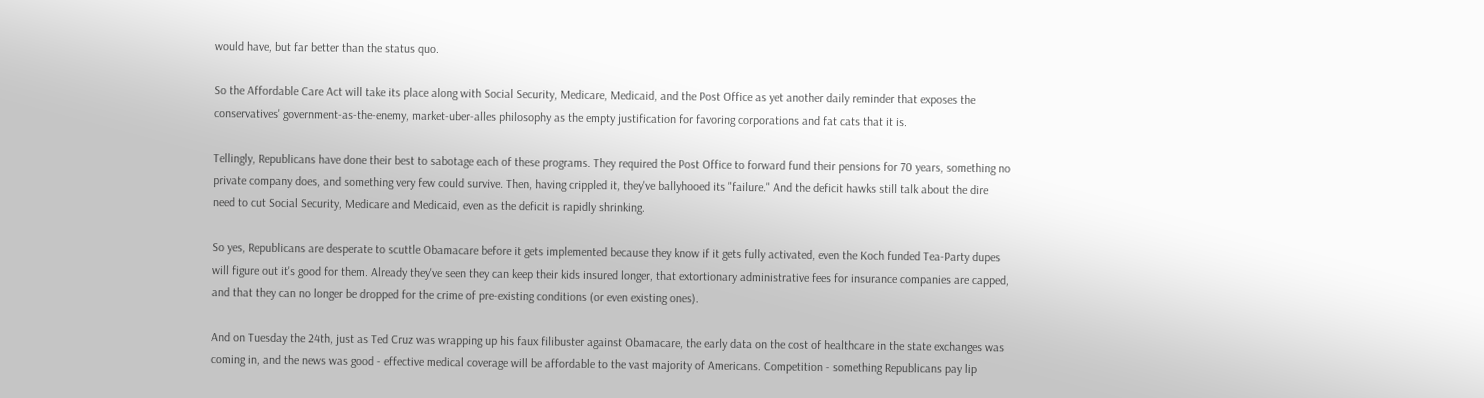would have, but far better than the status quo.

So the Affordable Care Act will take its place along with Social Security, Medicare, Medicaid, and the Post Office as yet another daily reminder that exposes the conservatives' government-as-the-enemy, market-uber-alles philosophy as the empty justification for favoring corporations and fat cats that it is.

Tellingly, Republicans have done their best to sabotage each of these programs. They required the Post Office to forward fund their pensions for 70 years, something no private company does, and something very few could survive. Then, having crippled it, they've ballyhooed its "failure." And the deficit hawks still talk about the dire need to cut Social Security, Medicare and Medicaid, even as the deficit is rapidly shrinking.

So yes, Republicans are desperate to scuttle Obamacare before it gets implemented because they know if it gets fully activated, even the Koch funded Tea-Party dupes will figure out it's good for them. Already they've seen they can keep their kids insured longer, that extortionary administrative fees for insurance companies are capped, and that they can no longer be dropped for the crime of pre-existing conditions (or even existing ones).

And on Tuesday the 24th, just as Ted Cruz was wrapping up his faux filibuster against Obamacare, the early data on the cost of healthcare in the state exchanges was coming in, and the news was good - effective medical coverage will be affordable to the vast majority of Americans. Competition - something Republicans pay lip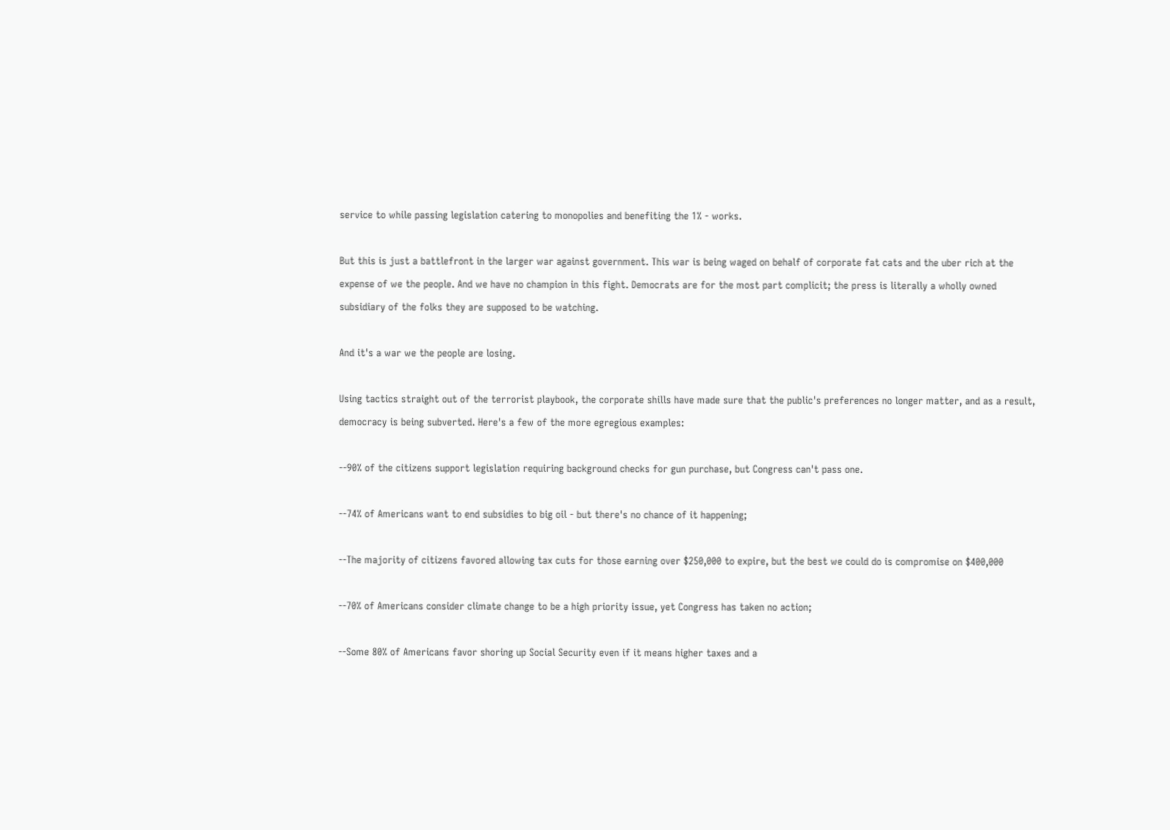service to while passing legislation catering to monopolies and benefiting the 1% - works.

But this is just a battlefront in the larger war against government. This war is being waged on behalf of corporate fat cats and the uber rich at the expense of we the people. And we have no champion in this fight. Democrats are for the most part complicit; the press is literally a wholly owned subsidiary of the folks they are supposed to be watching.

And it's a war we the people are losing.

Using tactics straight out of the terrorist playbook, the corporate shills have made sure that the public's preferences no longer matter, and as a result, democracy is being subverted. Here's a few of the more egregious examples:

--90% of the citizens support legislation requiring background checks for gun purchase, but Congress can't pass one.

--74% of Americans want to end subsidies to big oil - but there's no chance of it happening;

--The majority of citizens favored allowing tax cuts for those earning over $250,000 to expire, but the best we could do is compromise on $400,000

--70% of Americans consider climate change to be a high priority issue, yet Congress has taken no action;

--Some 80% of Americans favor shoring up Social Security even if it means higher taxes and a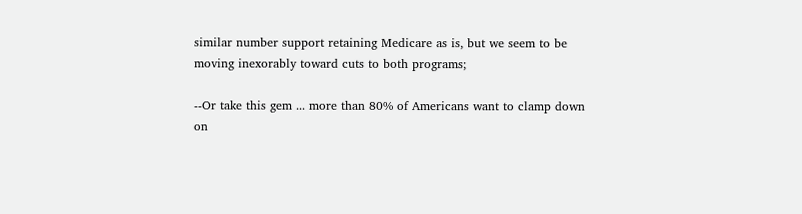similar number support retaining Medicare as is, but we seem to be moving inexorably toward cuts to both programs;

--Or take this gem ... more than 80% of Americans want to clamp down on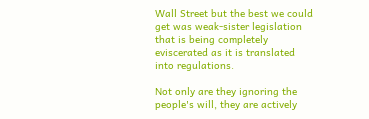Wall Street but the best we could get was weak-sister legislation that is being completely eviscerated as it is translated into regulations.

Not only are they ignoring the people's will, they are actively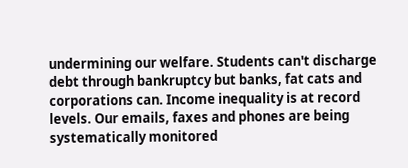undermining our welfare. Students can't discharge debt through bankruptcy but banks, fat cats and corporations can. Income inequality is at record levels. Our emails, faxes and phones are being systematically monitored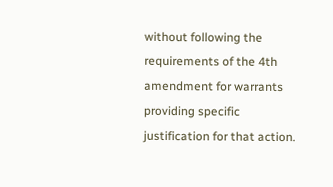without following the requirements of the 4th amendment for warrants providing specific justification for that action.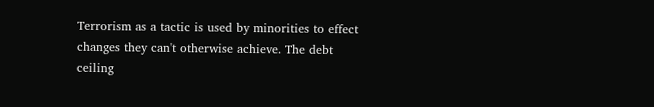Terrorism as a tactic is used by minorities to effect changes they can't otherwise achieve. The debt ceiling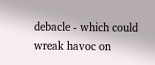debacle - which could wreak havoc on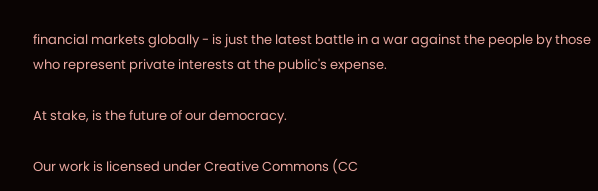financial markets globally - is just the latest battle in a war against the people by those who represent private interests at the public's expense.

At stake, is the future of our democracy.

Our work is licensed under Creative Commons (CC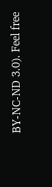BY-NC-ND 3.0). Feel free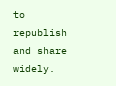to republish and share widely.